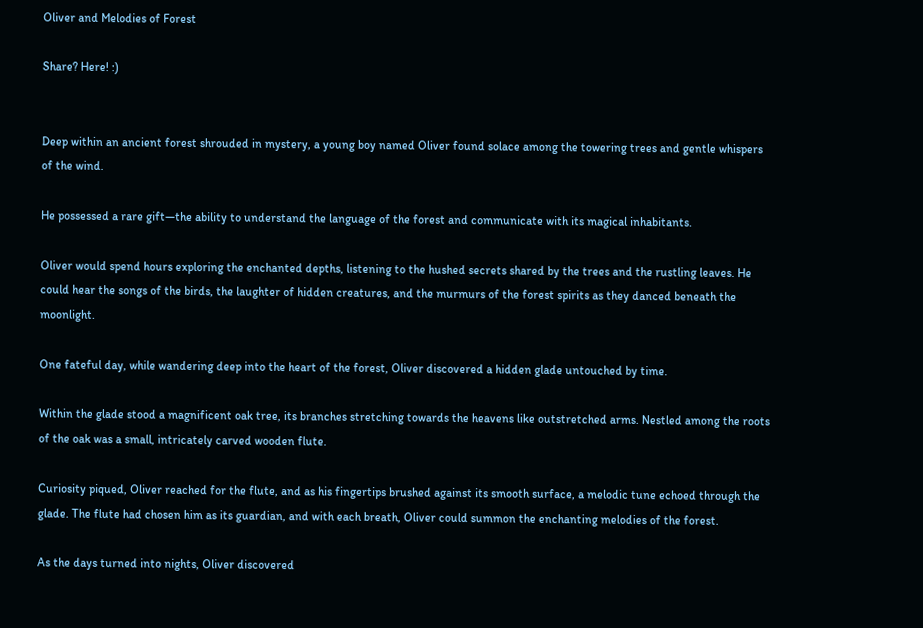Oliver and Melodies of Forest

Share? Here! :)


Deep within an ancient forest shrouded in mystery, a young boy named Oliver found solace among the towering trees and gentle whispers of the wind.

He possessed a rare gift—the ability to understand the language of the forest and communicate with its magical inhabitants.

Oliver would spend hours exploring the enchanted depths, listening to the hushed secrets shared by the trees and the rustling leaves. He could hear the songs of the birds, the laughter of hidden creatures, and the murmurs of the forest spirits as they danced beneath the moonlight.

One fateful day, while wandering deep into the heart of the forest, Oliver discovered a hidden glade untouched by time.

Within the glade stood a magnificent oak tree, its branches stretching towards the heavens like outstretched arms. Nestled among the roots of the oak was a small, intricately carved wooden flute.

Curiosity piqued, Oliver reached for the flute, and as his fingertips brushed against its smooth surface, a melodic tune echoed through the glade. The flute had chosen him as its guardian, and with each breath, Oliver could summon the enchanting melodies of the forest.

As the days turned into nights, Oliver discovered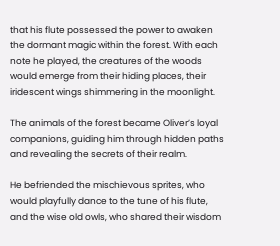that his flute possessed the power to awaken the dormant magic within the forest. With each note he played, the creatures of the woods would emerge from their hiding places, their iridescent wings shimmering in the moonlight.

The animals of the forest became Oliver’s loyal companions, guiding him through hidden paths and revealing the secrets of their realm.

He befriended the mischievous sprites, who would playfully dance to the tune of his flute, and the wise old owls, who shared their wisdom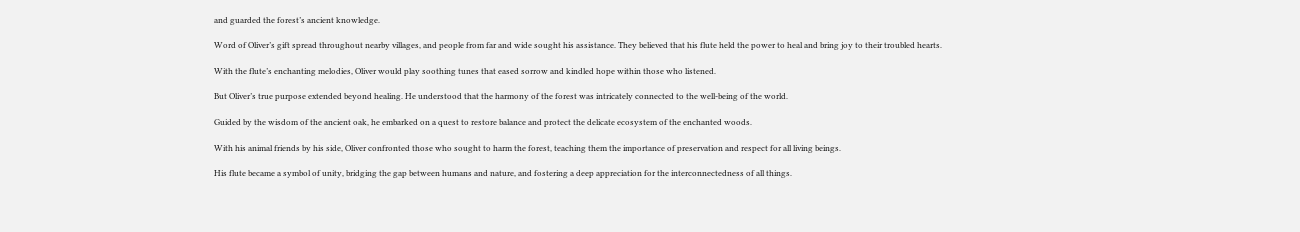and guarded the forest’s ancient knowledge.

Word of Oliver’s gift spread throughout nearby villages, and people from far and wide sought his assistance. They believed that his flute held the power to heal and bring joy to their troubled hearts.

With the flute’s enchanting melodies, Oliver would play soothing tunes that eased sorrow and kindled hope within those who listened.

But Oliver’s true purpose extended beyond healing. He understood that the harmony of the forest was intricately connected to the well-being of the world.

Guided by the wisdom of the ancient oak, he embarked on a quest to restore balance and protect the delicate ecosystem of the enchanted woods.

With his animal friends by his side, Oliver confronted those who sought to harm the forest, teaching them the importance of preservation and respect for all living beings.

His flute became a symbol of unity, bridging the gap between humans and nature, and fostering a deep appreciation for the interconnectedness of all things.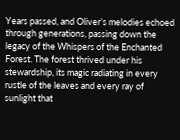Years passed, and Oliver’s melodies echoed through generations, passing down the legacy of the Whispers of the Enchanted Forest. The forest thrived under his stewardship, its magic radiating in every rustle of the leaves and every ray of sunlight that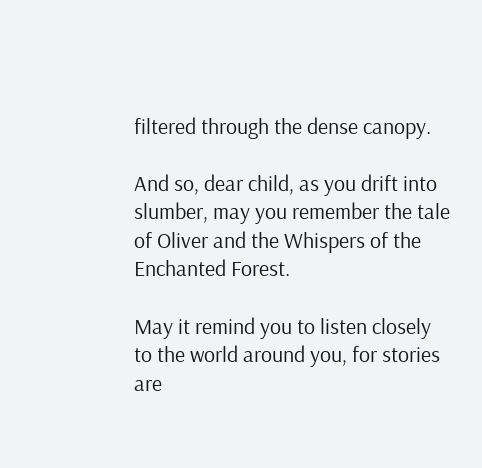filtered through the dense canopy.

And so, dear child, as you drift into slumber, may you remember the tale of Oliver and the Whispers of the Enchanted Forest.

May it remind you to listen closely to the world around you, for stories are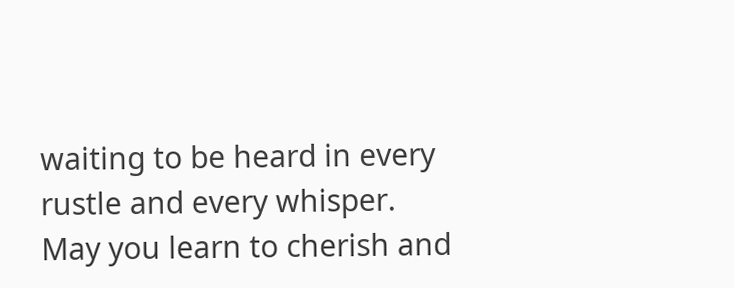waiting to be heard in every rustle and every whisper. May you learn to cherish and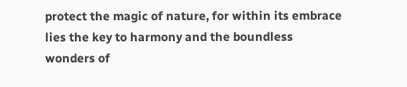protect the magic of nature, for within its embrace lies the key to harmony and the boundless wonders of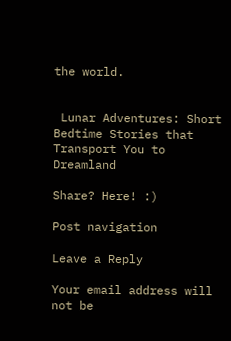the world.


 Lunar Adventures: Short Bedtime Stories that Transport You to Dreamland

Share? Here! :)

Post navigation

Leave a Reply

Your email address will not be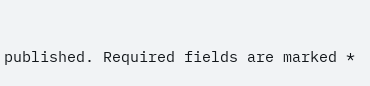published. Required fields are marked *